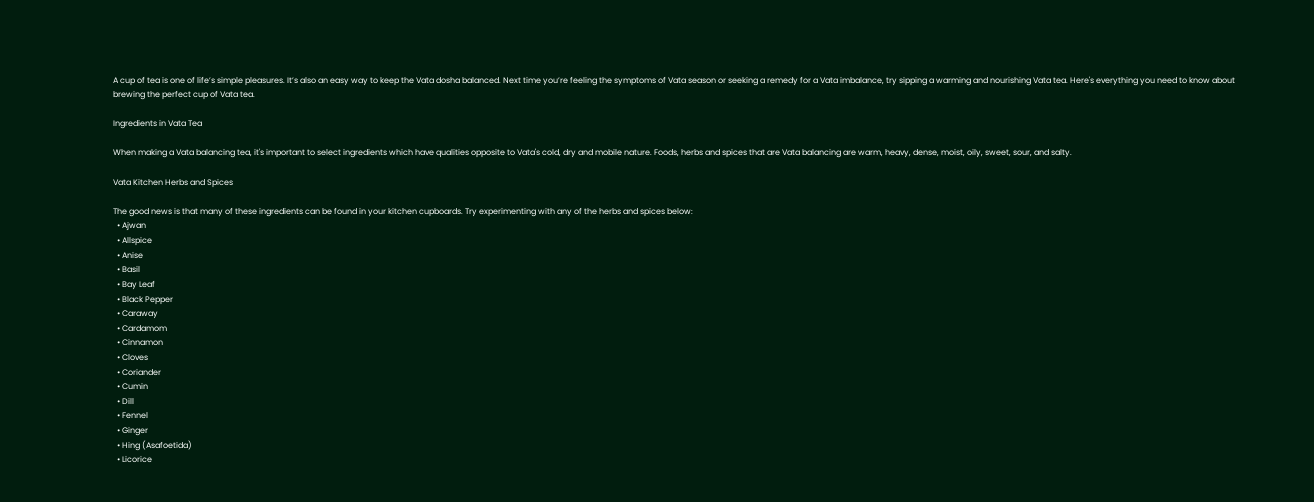A cup of tea is one of life’s simple pleasures. It’s also an easy way to keep the Vata dosha balanced. Next time you’re feeling the symptoms of Vata season or seeking a remedy for a Vata imbalance, try sipping a warming and nourishing Vata tea. Here's everything you need to know about brewing the perfect cup of Vata tea.

Ingredients in Vata Tea

When making a Vata balancing tea, it's important to select ingredients which have qualities opposite to Vata's cold, dry and mobile nature. Foods, herbs and spices that are Vata balancing are warm, heavy, dense, moist, oily, sweet, sour, and salty.

Vata Kitchen Herbs and Spices

The good news is that many of these ingredients can be found in your kitchen cupboards. Try experimenting with any of the herbs and spices below:
  • Ajwan
  • Allspice
  • Anise
  • Basil
  • Bay Leaf
  • Black Pepper
  • Caraway
  • Cardamom
  • Cinnamon
  • Cloves
  • Coriander
  • Cumin
  • Dill
  • Fennel
  • Ginger
  • Hing (Asafoetida)
  • Licorice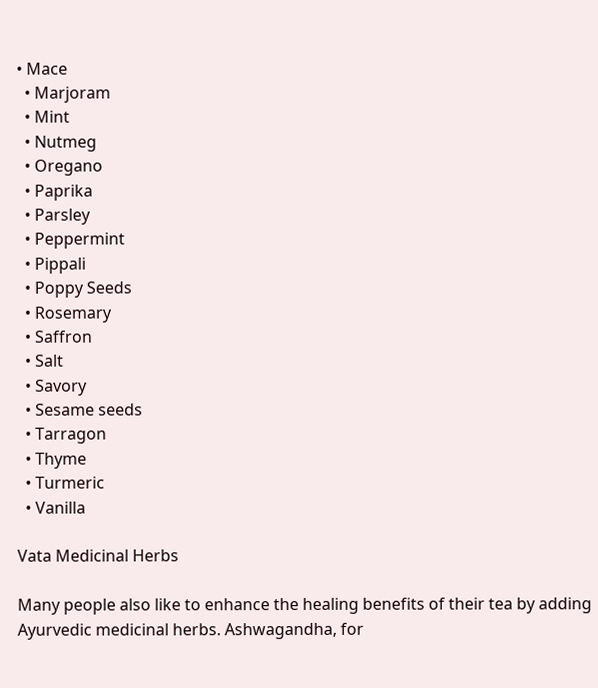• Mace
  • Marjoram
  • Mint
  • Nutmeg
  • Oregano
  • Paprika
  • Parsley
  • Peppermint
  • Pippali
  • Poppy Seeds
  • Rosemary
  • Saffron
  • Salt
  • Savory
  • Sesame seeds
  • Tarragon
  • Thyme
  • Turmeric
  • Vanilla

Vata Medicinal Herbs

Many people also like to enhance the healing benefits of their tea by adding Ayurvedic medicinal herbs. Ashwagandha, for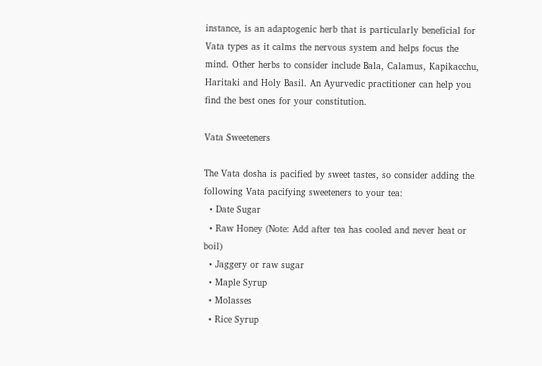instance, is an adaptogenic herb that is particularly beneficial for Vata types as it calms the nervous system and helps focus the mind. Other herbs to consider include Bala, Calamus, Kapikacchu, Haritaki and Holy Basil. An Ayurvedic practitioner can help you find the best ones for your constitution.

Vata Sweeteners

The Vata dosha is pacified by sweet tastes, so consider adding the following Vata pacifying sweeteners to your tea:
  • Date Sugar
  • Raw Honey (Note: Add after tea has cooled and never heat or boil)
  • Jaggery or raw sugar
  • Maple Syrup
  • Molasses
  • Rice Syrup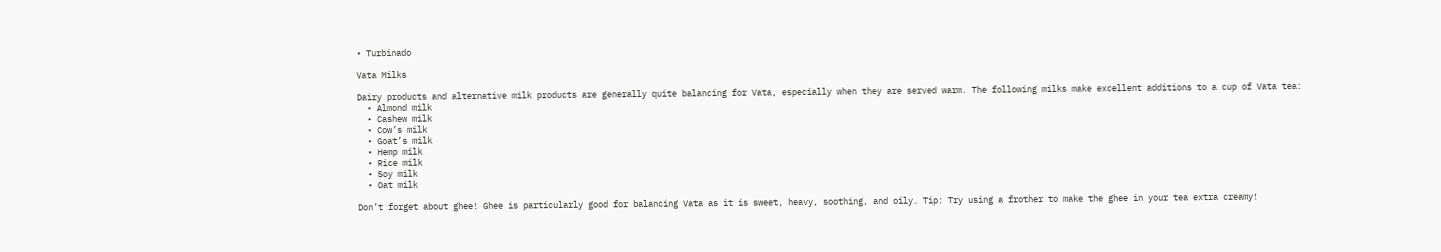• Turbinado

Vata Milks

Dairy products and alternative milk products are generally quite balancing for Vata, especially when they are served warm. The following milks make excellent additions to a cup of Vata tea:
  • Almond milk
  • Cashew milk
  • Cow’s milk
  • Goat’s milk
  • Hemp milk
  • Rice milk
  • Soy milk
  • Oat milk

Don’t forget about ghee! Ghee is particularly good for balancing Vata as it is sweet, heavy, soothing, and oily. Tip: Try using a frother to make the ghee in your tea extra creamy!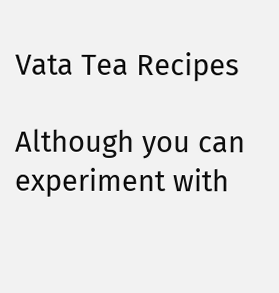Vata Tea Recipes

Although you can experiment with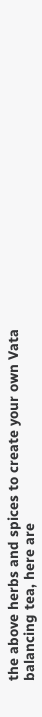the above herbs and spices to create your own Vata balancing tea, here are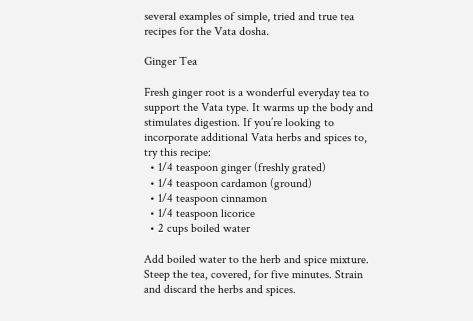several examples of simple, tried and true tea recipes for the Vata dosha.

Ginger Tea

Fresh ginger root is a wonderful everyday tea to support the Vata type. It warms up the body and stimulates digestion. If you’re looking to incorporate additional Vata herbs and spices to, try this recipe:
  • 1/4 teaspoon ginger (freshly grated)
  • 1/4 teaspoon cardamon (ground)
  • 1/4 teaspoon cinnamon
  • 1/4 teaspoon licorice
  • 2 cups boiled water

Add boiled water to the herb and spice mixture. Steep the tea, covered, for five minutes. Strain and discard the herbs and spices.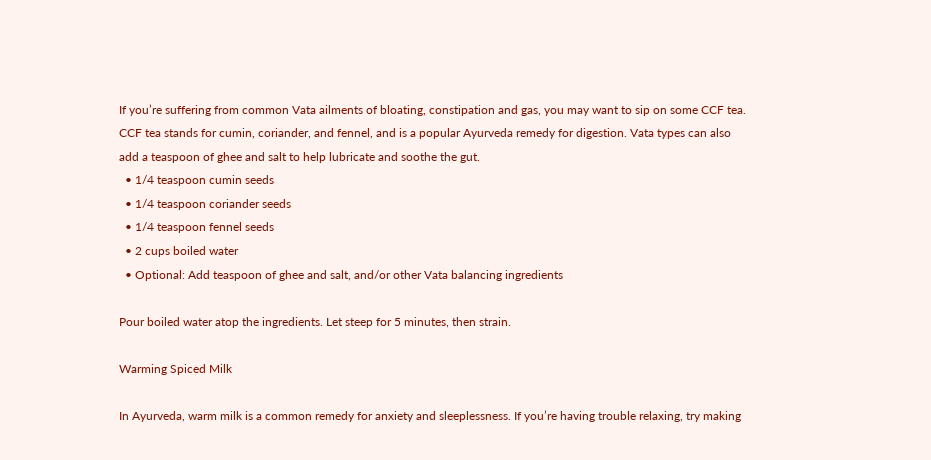If you’re suffering from common Vata ailments of bloating, constipation and gas, you may want to sip on some CCF tea. CCF tea stands for cumin, coriander, and fennel, and is a popular Ayurveda remedy for digestion. Vata types can also add a teaspoon of ghee and salt to help lubricate and soothe the gut.
  • 1/4 teaspoon cumin seeds
  • 1/4 teaspoon coriander seeds
  • 1/4 teaspoon fennel seeds
  • 2 cups boiled water
  • Optional: Add teaspoon of ghee and salt, and/or other Vata balancing ingredients

Pour boiled water atop the ingredients. Let steep for 5 minutes, then strain.

Warming Spiced Milk

In Ayurveda, warm milk is a common remedy for anxiety and sleeplessness. If you’re having trouble relaxing, try making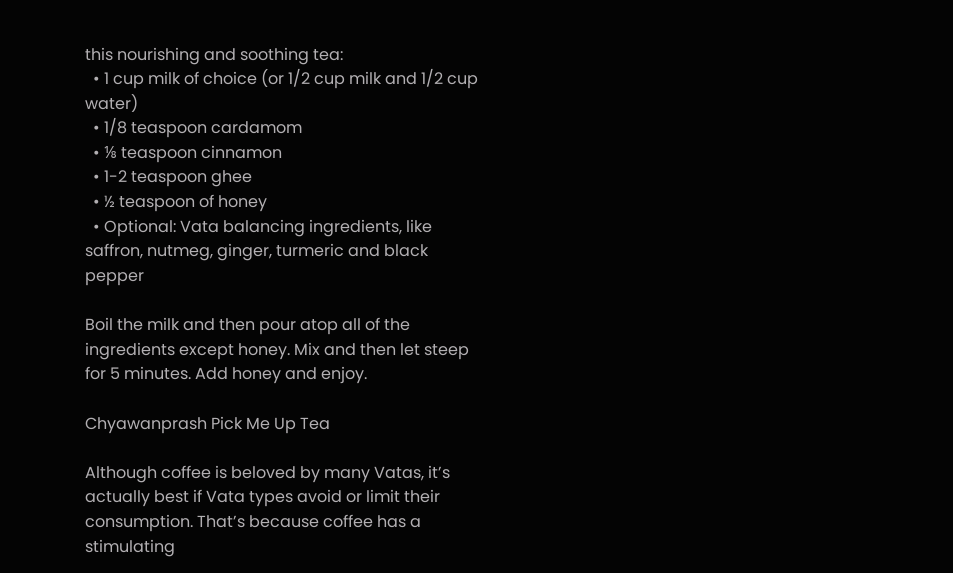this nourishing and soothing tea:
  • 1 cup milk of choice (or 1/2 cup milk and 1/2 cup water)
  • 1/8 teaspoon cardamom
  • ⅛ teaspoon cinnamon
  • 1-2 teaspoon ghee
  • ½ teaspoon of honey
  • Optional: Vata balancing ingredients, like saffron, nutmeg, ginger, turmeric and black pepper

Boil the milk and then pour atop all of the ingredients except honey. Mix and then let steep for 5 minutes. Add honey and enjoy.

Chyawanprash Pick Me Up Tea

Although coffee is beloved by many Vatas, it’s actually best if Vata types avoid or limit their consumption. That’s because coffee has a stimulating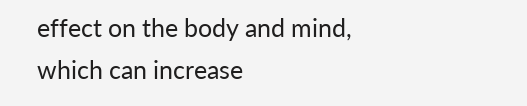effect on the body and mind, which can increase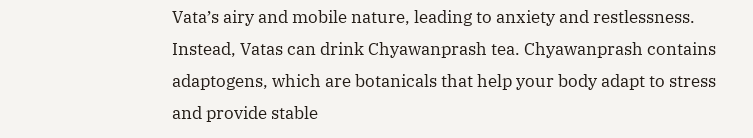Vata’s airy and mobile nature, leading to anxiety and restlessness. Instead, Vatas can drink Chyawanprash tea. Chyawanprash contains adaptogens, which are botanicals that help your body adapt to stress and provide stable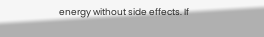energy without side effects. If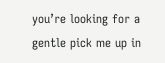you’re looking for a gentle pick me up in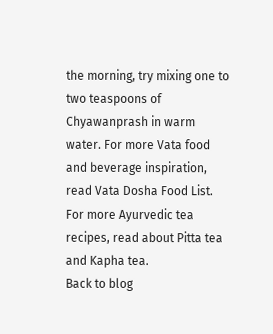the morning, try mixing one to two teaspoons of Chyawanprash in warm water. For more Vata food and beverage inspiration, read Vata Dosha Food List. For more Ayurvedic tea recipes, read about Pitta tea and Kapha tea.
Back to blog